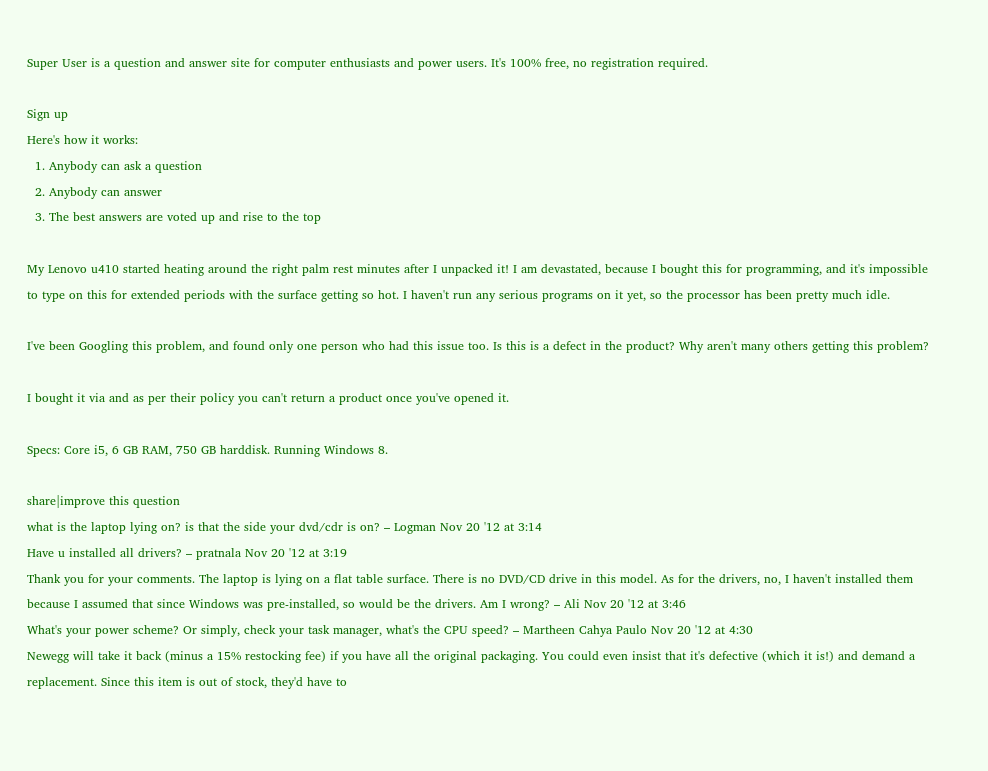Super User is a question and answer site for computer enthusiasts and power users. It's 100% free, no registration required.

Sign up
Here's how it works:
  1. Anybody can ask a question
  2. Anybody can answer
  3. The best answers are voted up and rise to the top

My Lenovo u410 started heating around the right palm rest minutes after I unpacked it! I am devastated, because I bought this for programming, and it's impossible to type on this for extended periods with the surface getting so hot. I haven't run any serious programs on it yet, so the processor has been pretty much idle.

I've been Googling this problem, and found only one person who had this issue too. Is this is a defect in the product? Why aren't many others getting this problem?

I bought it via and as per their policy you can't return a product once you've opened it.

Specs: Core i5, 6 GB RAM, 750 GB harddisk. Running Windows 8.

share|improve this question
what is the laptop lying on? is that the side your dvd/cdr is on? – Logman Nov 20 '12 at 3:14
Have u installed all drivers? – pratnala Nov 20 '12 at 3:19
Thank you for your comments. The laptop is lying on a flat table surface. There is no DVD/CD drive in this model. As for the drivers, no, I haven't installed them because I assumed that since Windows was pre-installed, so would be the drivers. Am I wrong? – Ali Nov 20 '12 at 3:46
What's your power scheme? Or simply, check your task manager, what's the CPU speed? – Martheen Cahya Paulo Nov 20 '12 at 4:30
Newegg will take it back (minus a 15% restocking fee) if you have all the original packaging. You could even insist that it's defective (which it is!) and demand a replacement. Since this item is out of stock, they'd have to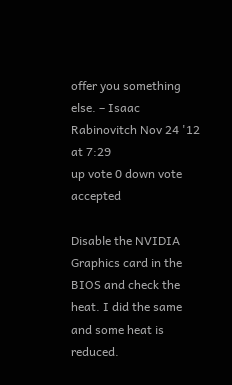offer you something else. – Isaac Rabinovitch Nov 24 '12 at 7:29
up vote 0 down vote accepted

Disable the NVIDIA Graphics card in the BIOS and check the heat. I did the same and some heat is reduced.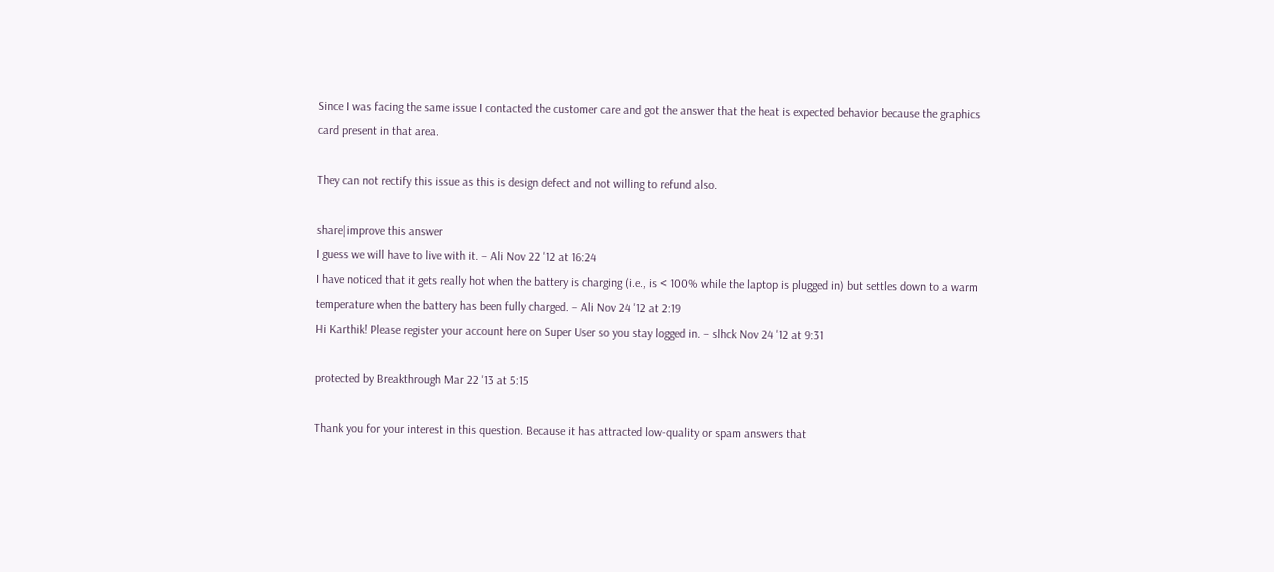Since I was facing the same issue I contacted the customer care and got the answer that the heat is expected behavior because the graphics card present in that area.

They can not rectify this issue as this is design defect and not willing to refund also.

share|improve this answer
I guess we will have to live with it. – Ali Nov 22 '12 at 16:24
I have noticed that it gets really hot when the battery is charging (i.e., is < 100% while the laptop is plugged in) but settles down to a warm temperature when the battery has been fully charged. – Ali Nov 24 '12 at 2:19
Hi Karthik! Please register your account here on Super User so you stay logged in. – slhck Nov 24 '12 at 9:31

protected by Breakthrough Mar 22 '13 at 5:15

Thank you for your interest in this question. Because it has attracted low-quality or spam answers that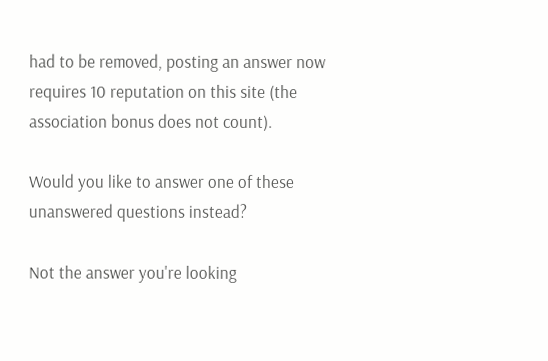had to be removed, posting an answer now requires 10 reputation on this site (the association bonus does not count).

Would you like to answer one of these unanswered questions instead?

Not the answer you're looking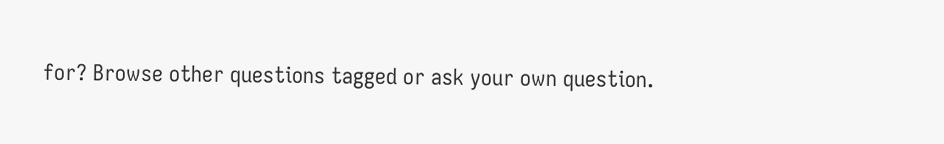for? Browse other questions tagged or ask your own question.